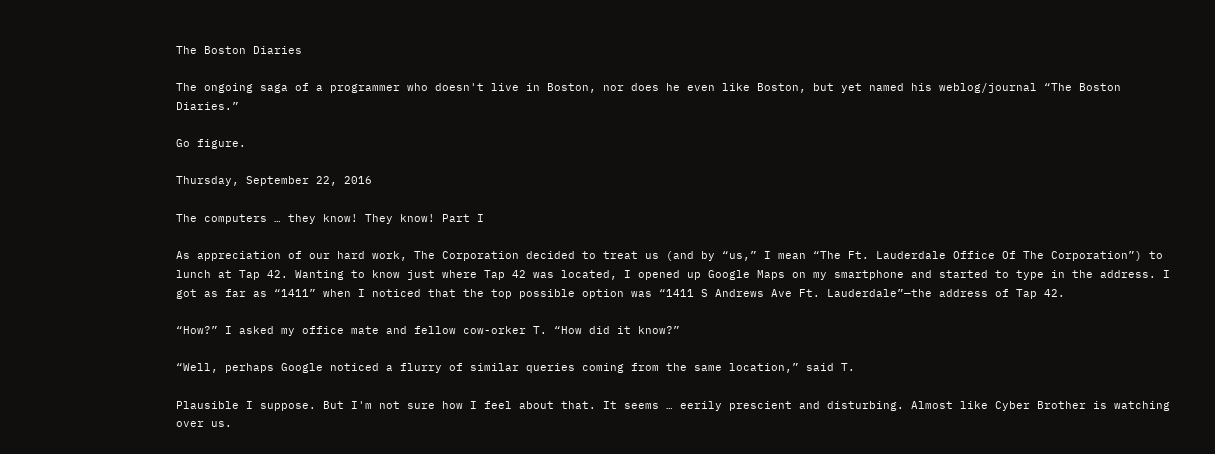The Boston Diaries

The ongoing saga of a programmer who doesn't live in Boston, nor does he even like Boston, but yet named his weblog/journal “The Boston Diaries.”

Go figure.

Thursday, September 22, 2016

The computers … they know! They know! Part I

As appreciation of our hard work, The Corporation decided to treat us (and by “us,” I mean “The Ft. Lauderdale Office Of The Corporation”) to lunch at Tap 42. Wanting to know just where Tap 42 was located, I opened up Google Maps on my smartphone and started to type in the address. I got as far as “1411” when I noticed that the top possible option was “1411 S Andrews Ave Ft. Lauderdale”—the address of Tap 42.

“How?” I asked my office mate and fellow cow-orker T. “How did it know?”

“Well, perhaps Google noticed a flurry of similar queries coming from the same location,” said T.

Plausible I suppose. But I'm not sure how I feel about that. It seems … eerily prescient and disturbing. Almost like Cyber Brother is watching over us.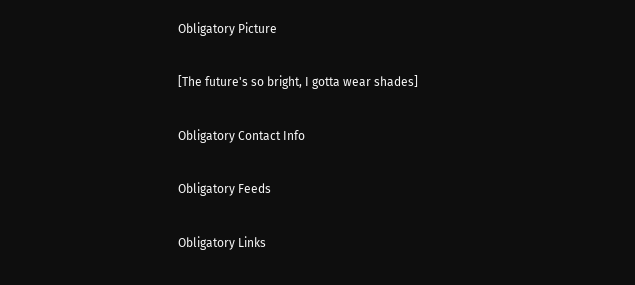Obligatory Picture

[The future's so bright, I gotta wear shades]

Obligatory Contact Info

Obligatory Feeds

Obligatory Links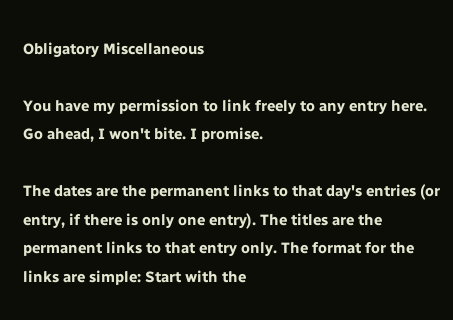Obligatory Miscellaneous

You have my permission to link freely to any entry here. Go ahead, I won't bite. I promise.

The dates are the permanent links to that day's entries (or entry, if there is only one entry). The titles are the permanent links to that entry only. The format for the links are simple: Start with the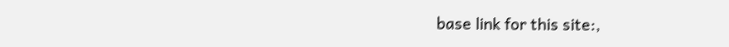base link for this site:,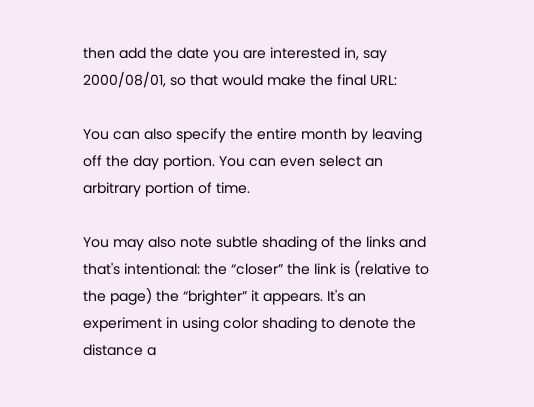then add the date you are interested in, say 2000/08/01, so that would make the final URL:

You can also specify the entire month by leaving off the day portion. You can even select an arbitrary portion of time.

You may also note subtle shading of the links and that's intentional: the “closer” the link is (relative to the page) the “brighter” it appears. It's an experiment in using color shading to denote the distance a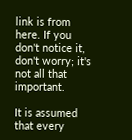link is from here. If you don't notice it, don't worry; it's not all that important.

It is assumed that every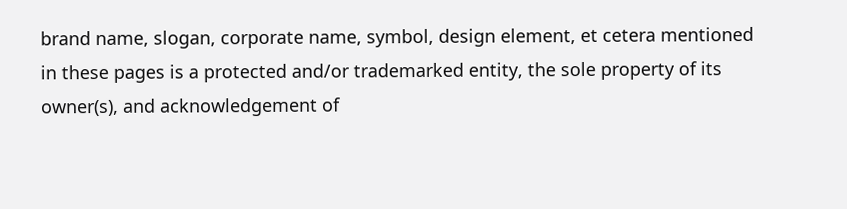brand name, slogan, corporate name, symbol, design element, et cetera mentioned in these pages is a protected and/or trademarked entity, the sole property of its owner(s), and acknowledgement of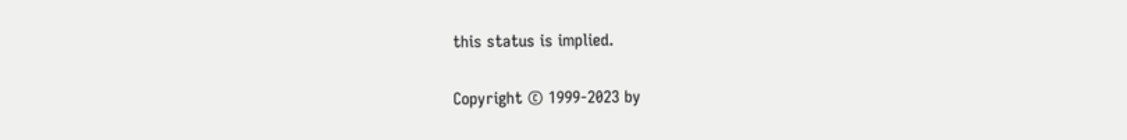this status is implied.

Copyright © 1999-2023 by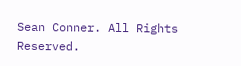Sean Conner. All Rights Reserved.